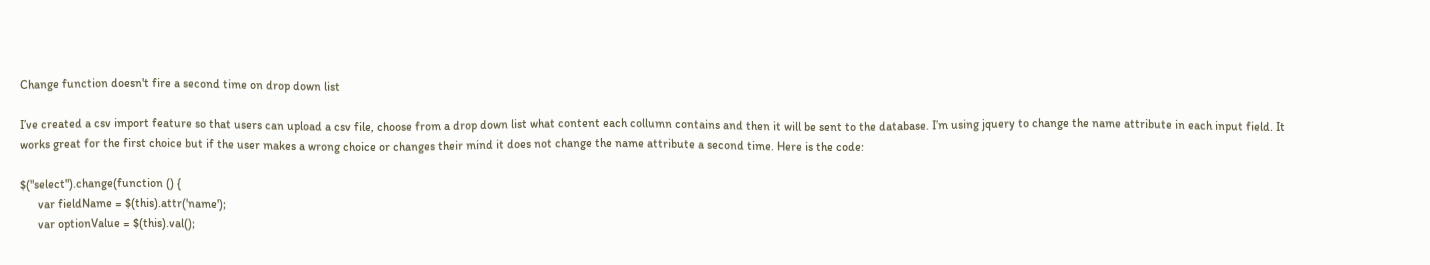Change function doesn't fire a second time on drop down list

I’ve created a csv import feature so that users can upload a csv file, choose from a drop down list what content each collumn contains and then it will be sent to the database. I’m using jquery to change the name attribute in each input field. It works great for the first choice but if the user makes a wrong choice or changes their mind it does not change the name attribute a second time. Here is the code:

$("select").change(function () {
      var fieldName = $(this).attr('name');
      var optionValue = $(this).val();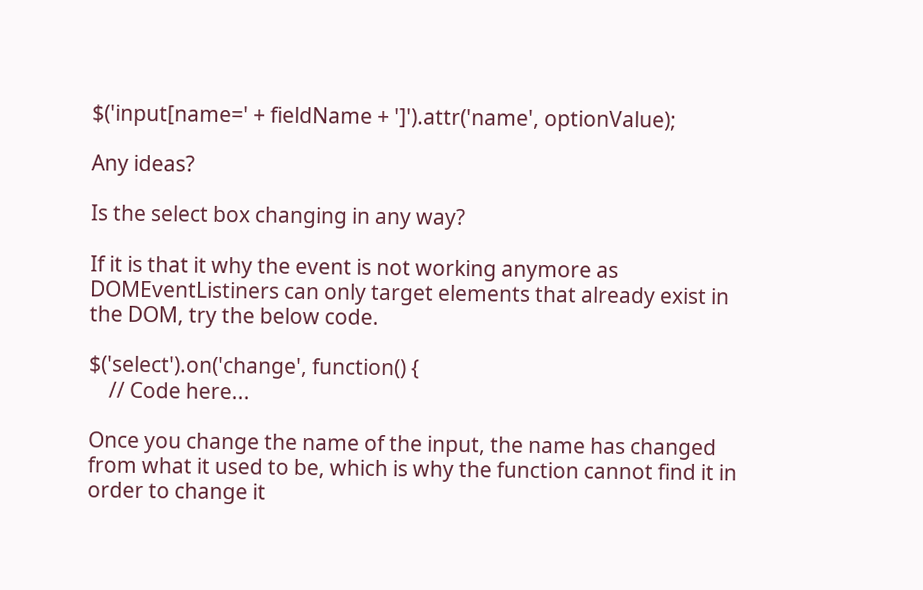$('input[name=' + fieldName + ']').attr('name', optionValue);

Any ideas?

Is the select box changing in any way?

If it is that it why the event is not working anymore as DOMEventListiners can only target elements that already exist in the DOM, try the below code.

$('select').on('change', function() {
    // Code here...

Once you change the name of the input, the name has changed from what it used to be, which is why the function cannot find it in order to change it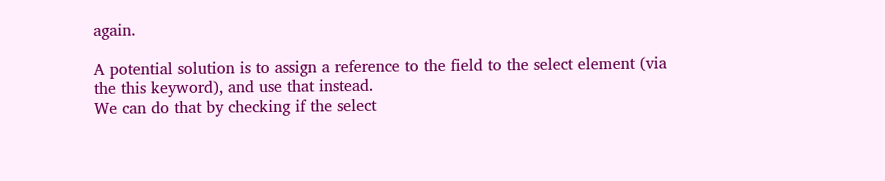again.

A potential solution is to assign a reference to the field to the select element (via the this keyword), and use that instead.
We can do that by checking if the select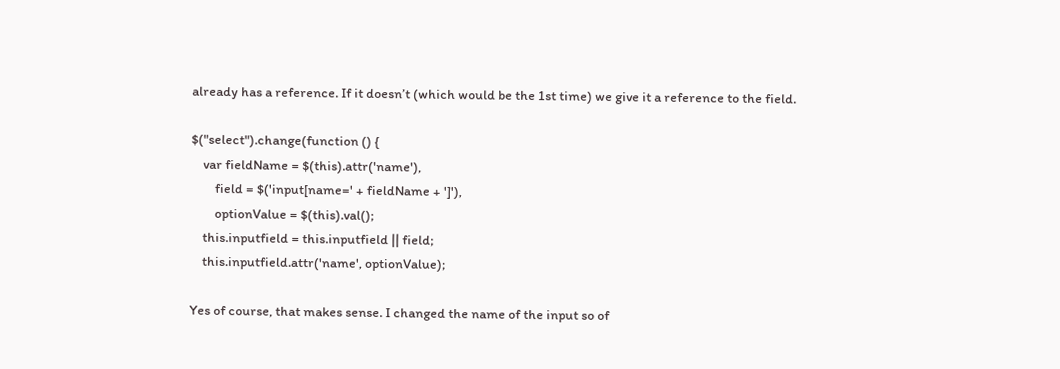already has a reference. If it doesn’t (which would be the 1st time) we give it a reference to the field.

$("select").change(function () {
    var fieldName = $(this).attr('name'),
        field = $('input[name=' + fieldName + ']'),
        optionValue = $(this).val();
    this.inputfield = this.inputfield || field;
    this.inputfield.attr('name', optionValue);

Yes of course, that makes sense. I changed the name of the input so of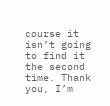course it isn’t going to find it the second time. Thank you, I’m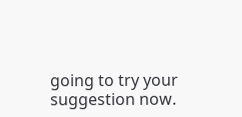going to try your suggestion now.